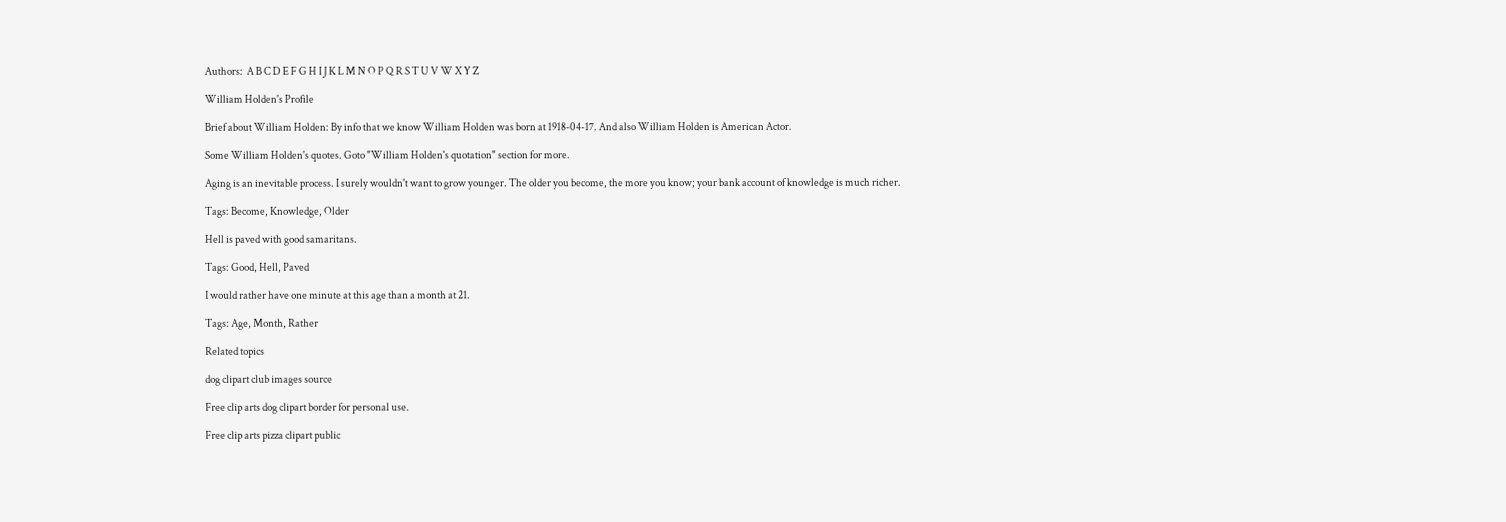Authors:  A B C D E F G H I J K L M N O P Q R S T U V W X Y Z

William Holden's Profile

Brief about William Holden: By info that we know William Holden was born at 1918-04-17. And also William Holden is American Actor.

Some William Holden's quotes. Goto "William Holden's quotation" section for more.

Aging is an inevitable process. I surely wouldn't want to grow younger. The older you become, the more you know; your bank account of knowledge is much richer.

Tags: Become, Knowledge, Older

Hell is paved with good samaritans.

Tags: Good, Hell, Paved

I would rather have one minute at this age than a month at 21.

Tags: Age, Month, Rather

Related topics

dog clipart club images source

Free clip arts dog clipart border for personal use.

Free clip arts pizza clipart public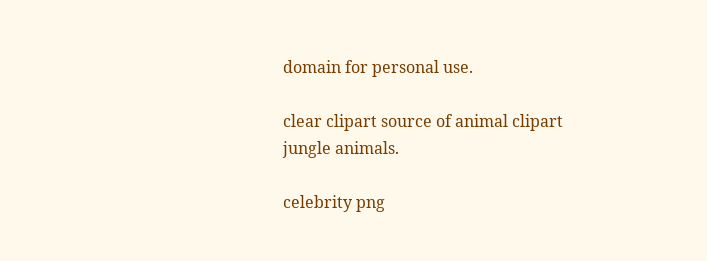domain for personal use.

clear clipart source of animal clipart jungle animals.

celebrity png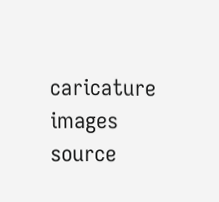caricature images source